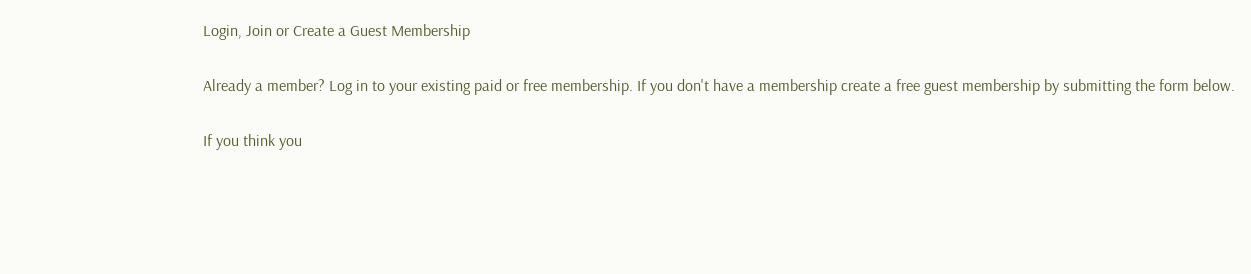Login, Join or Create a Guest Membership

Already a member? Log in to your existing paid or free membership. If you don't have a membership create a free guest membership by submitting the form below.

If you think you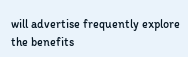will advertise frequently explore the benefits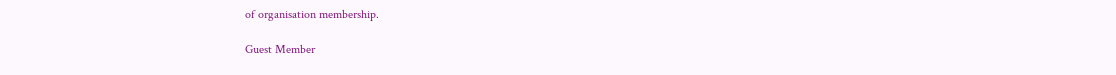of organisation membership.

Guest Member